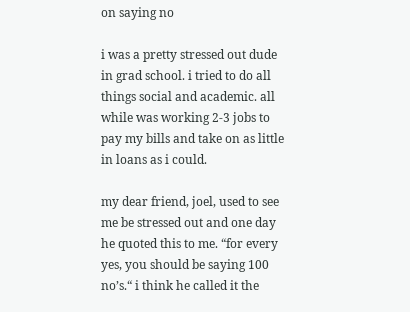on saying no

i was a pretty stressed out dude in grad school. i tried to do all things social and academic. all while was working 2-3 jobs to pay my bills and take on as little in loans as i could.

my dear friend, joel, used to see me be stressed out and one day he quoted this to me. “for every yes, you should be saying 100 no’s.“ i think he called it the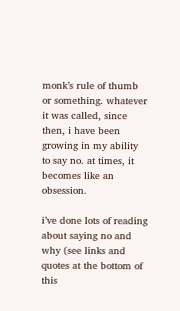monk’s rule of thumb or something. whatever it was called, since then, i have been growing in my ability to say no. at times, it becomes like an obsession.

i’ve done lots of reading about saying no and why (see links and quotes at the bottom of this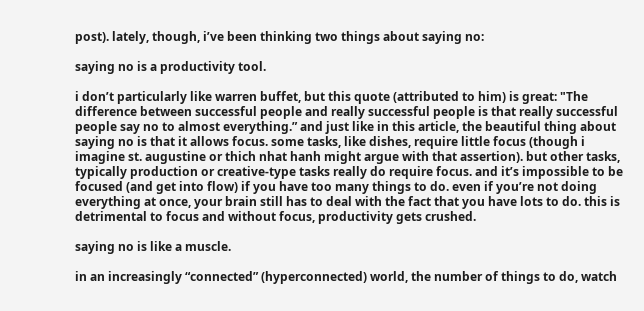post). lately, though, i’ve been thinking two things about saying no:

saying no is a productivity tool.

i don’t particularly like warren buffet, but this quote (attributed to him) is great: "The difference between successful people and really successful people is that really successful people say no to almost everything.” and just like in this article, the beautiful thing about saying no is that it allows focus. some tasks, like dishes, require little focus (though i imagine st. augustine or thich nhat hanh might argue with that assertion). but other tasks, typically production or creative-type tasks really do require focus. and it’s impossible to be focused (and get into flow) if you have too many things to do. even if you’re not doing everything at once, your brain still has to deal with the fact that you have lots to do. this is detrimental to focus and without focus, productivity gets crushed.

saying no is like a muscle.

in an increasingly “connected” (hyperconnected) world, the number of things to do, watch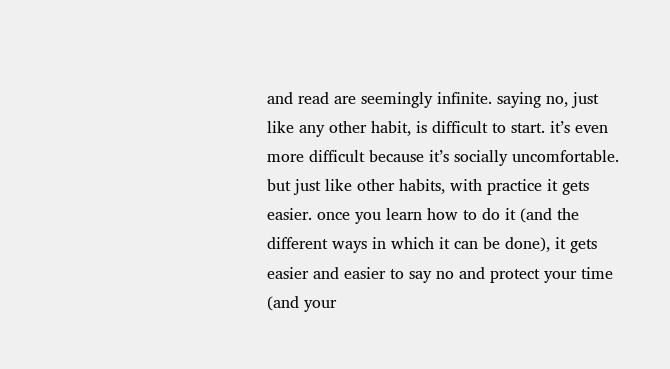and read are seemingly infinite. saying no, just like any other habit, is difficult to start. it’s even more difficult because it’s socially uncomfortable. but just like other habits, with practice it gets easier. once you learn how to do it (and the different ways in which it can be done), it gets easier and easier to say no and protect your time (and your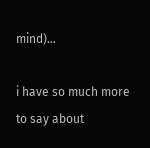mind)…

i have so much more to say about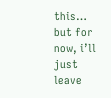this… but for now, i’ll just leave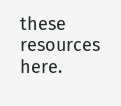these resources here.